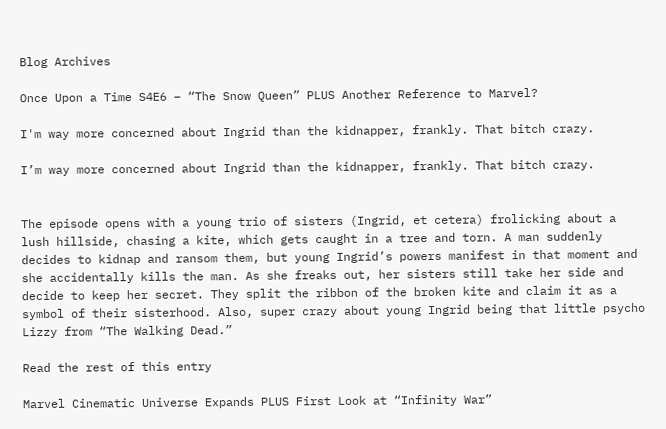Blog Archives

Once Upon a Time S4E6 – “The Snow Queen” PLUS Another Reference to Marvel?

I'm way more concerned about Ingrid than the kidnapper, frankly. That bitch crazy.

I’m way more concerned about Ingrid than the kidnapper, frankly. That bitch crazy.


The episode opens with a young trio of sisters (Ingrid, et cetera) frolicking about a lush hillside, chasing a kite, which gets caught in a tree and torn. A man suddenly decides to kidnap and ransom them, but young Ingrid’s powers manifest in that moment and she accidentally kills the man. As she freaks out, her sisters still take her side and decide to keep her secret. They split the ribbon of the broken kite and claim it as a symbol of their sisterhood. Also, super crazy about young Ingrid being that little psycho Lizzy from “The Walking Dead.”

Read the rest of this entry

Marvel Cinematic Universe Expands PLUS First Look at “Infinity War”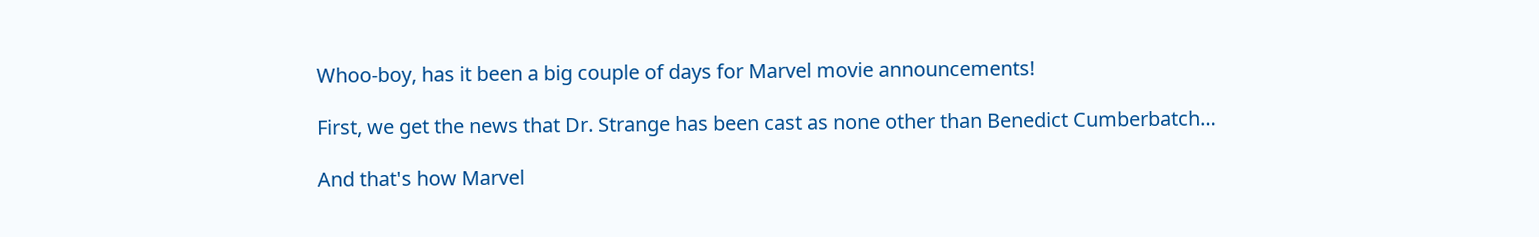Whoo-boy, has it been a big couple of days for Marvel movie announcements!

First, we get the news that Dr. Strange has been cast as none other than Benedict Cumberbatch…

And that's how Marvel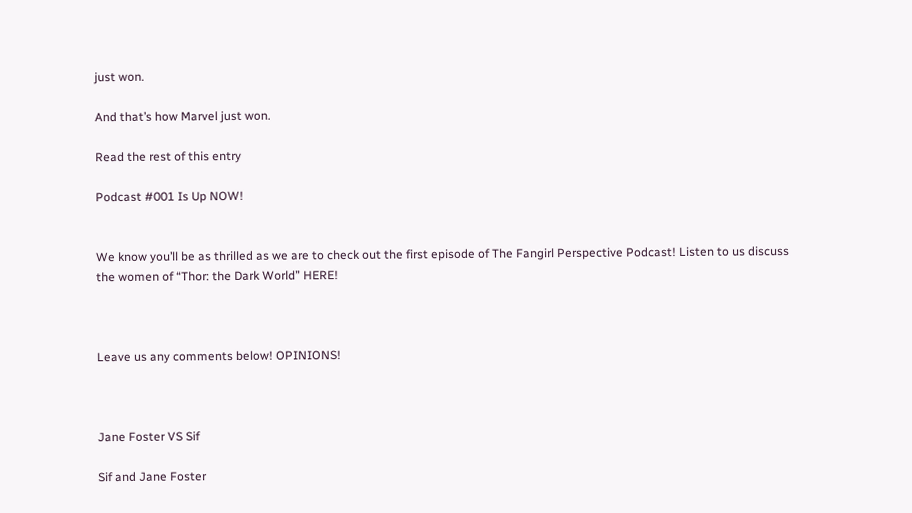just won.

And that’s how Marvel just won.

Read the rest of this entry

Podcast #001 Is Up NOW!


We know you’ll be as thrilled as we are to check out the first episode of The Fangirl Perspective Podcast! Listen to us discuss the women of “Thor: the Dark World” HERE!



Leave us any comments below! OPINIONS!



Jane Foster VS Sif

Sif and Jane Foster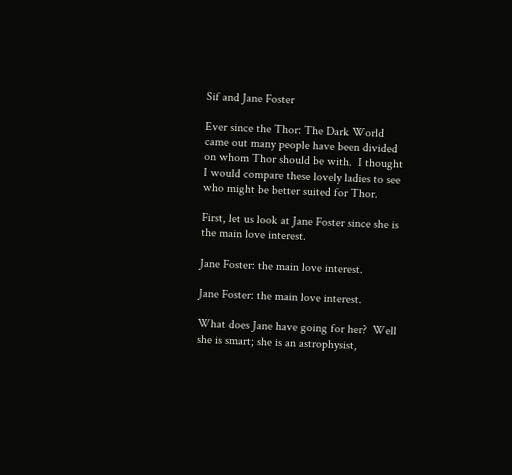Sif and Jane Foster

Ever since the Thor: The Dark World came out many people have been divided on whom Thor should be with.  I thought I would compare these lovely ladies to see who might be better suited for Thor.

First, let us look at Jane Foster since she is the main love interest.

Jane Foster: the main love interest.

Jane Foster: the main love interest.

What does Jane have going for her?  Well she is smart; she is an astrophysist,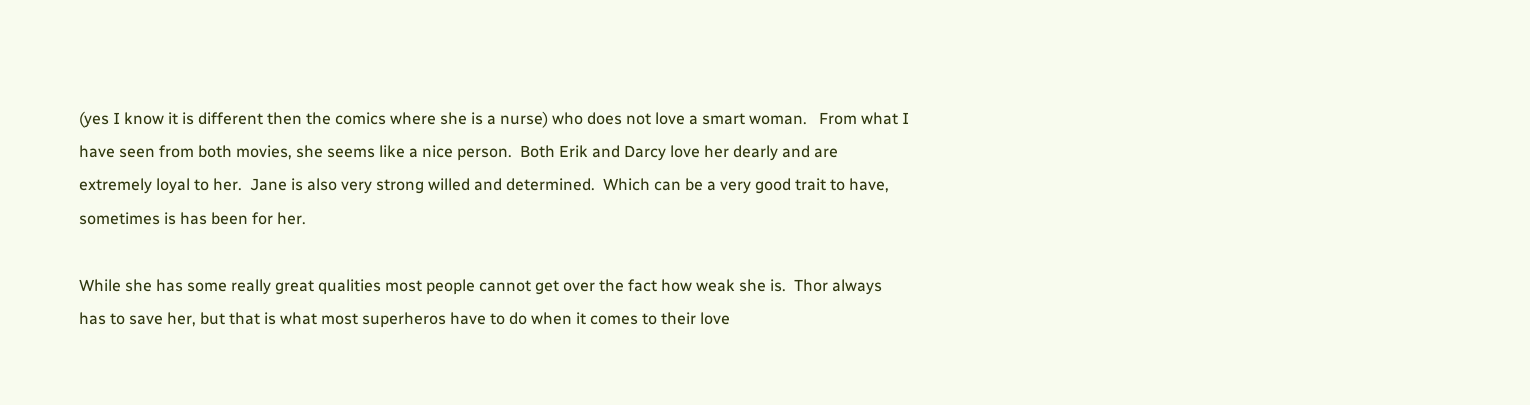(yes I know it is different then the comics where she is a nurse) who does not love a smart woman.   From what I have seen from both movies, she seems like a nice person.  Both Erik and Darcy love her dearly and are extremely loyal to her.  Jane is also very strong willed and determined.  Which can be a very good trait to have, sometimes is has been for her.

While she has some really great qualities most people cannot get over the fact how weak she is.  Thor always has to save her, but that is what most superheros have to do when it comes to their love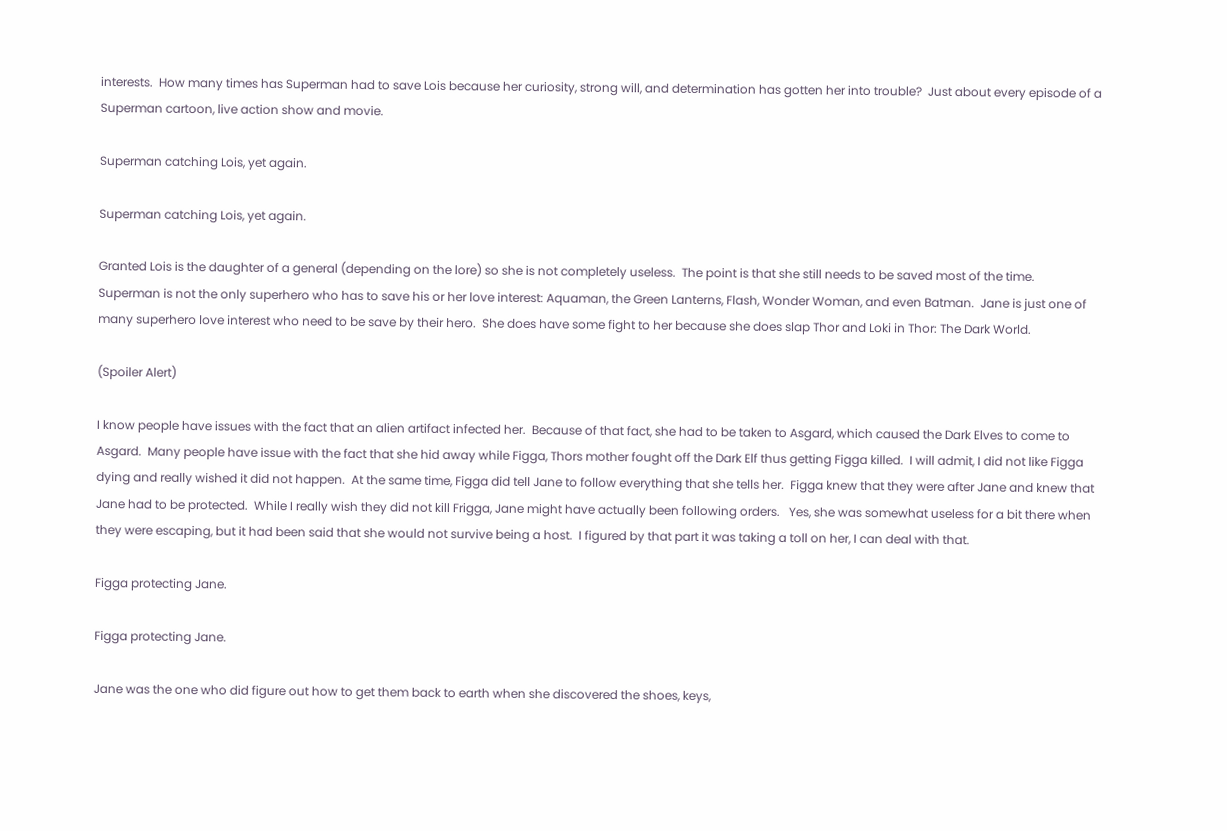interests.  How many times has Superman had to save Lois because her curiosity, strong will, and determination has gotten her into trouble?  Just about every episode of a Superman cartoon, live action show and movie.

Superman catching Lois, yet again.

Superman catching Lois, yet again.

Granted Lois is the daughter of a general (depending on the lore) so she is not completely useless.  The point is that she still needs to be saved most of the time.  Superman is not the only superhero who has to save his or her love interest: Aquaman, the Green Lanterns, Flash, Wonder Woman, and even Batman.  Jane is just one of many superhero love interest who need to be save by their hero.  She does have some fight to her because she does slap Thor and Loki in Thor: The Dark World.

(Spoiler Alert)

I know people have issues with the fact that an alien artifact infected her.  Because of that fact, she had to be taken to Asgard, which caused the Dark Elves to come to Asgard.  Many people have issue with the fact that she hid away while Figga, Thors mother fought off the Dark Elf thus getting Figga killed.  I will admit, I did not like Figga dying and really wished it did not happen.  At the same time, Figga did tell Jane to follow everything that she tells her.  Figga knew that they were after Jane and knew that Jane had to be protected.  While I really wish they did not kill Frigga, Jane might have actually been following orders.   Yes, she was somewhat useless for a bit there when they were escaping, but it had been said that she would not survive being a host.  I figured by that part it was taking a toll on her, I can deal with that.

Figga protecting Jane.

Figga protecting Jane.

Jane was the one who did figure out how to get them back to earth when she discovered the shoes, keys,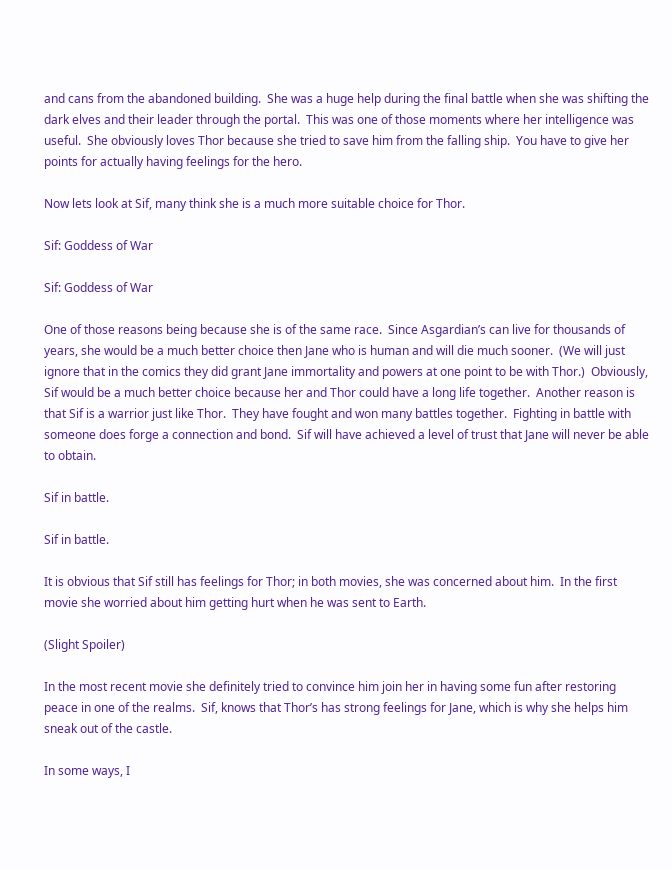and cans from the abandoned building.  She was a huge help during the final battle when she was shifting the dark elves and their leader through the portal.  This was one of those moments where her intelligence was useful.  She obviously loves Thor because she tried to save him from the falling ship.  You have to give her points for actually having feelings for the hero.

Now lets look at Sif, many think she is a much more suitable choice for Thor.

Sif: Goddess of War

Sif: Goddess of War

One of those reasons being because she is of the same race.  Since Asgardian’s can live for thousands of years, she would be a much better choice then Jane who is human and will die much sooner.  (We will just ignore that in the comics they did grant Jane immortality and powers at one point to be with Thor.)  Obviously, Sif would be a much better choice because her and Thor could have a long life together.  Another reason is that Sif is a warrior just like Thor.  They have fought and won many battles together.  Fighting in battle with someone does forge a connection and bond.  Sif will have achieved a level of trust that Jane will never be able to obtain.

Sif in battle.

Sif in battle.

It is obvious that Sif still has feelings for Thor; in both movies, she was concerned about him.  In the first movie she worried about him getting hurt when he was sent to Earth.

(Slight Spoiler)

In the most recent movie she definitely tried to convince him join her in having some fun after restoring peace in one of the realms.  Sif, knows that Thor’s has strong feelings for Jane, which is why she helps him sneak out of the castle.

In some ways, I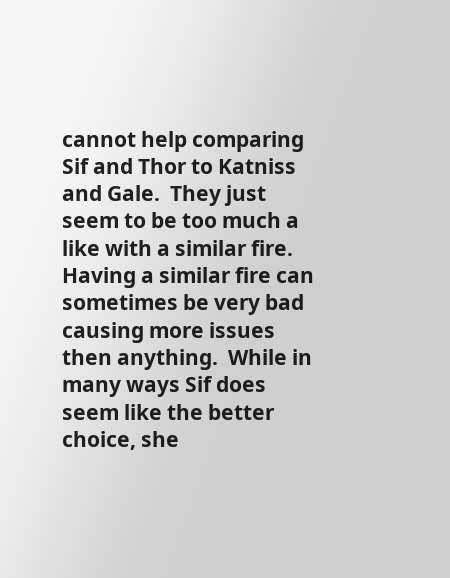cannot help comparing Sif and Thor to Katniss and Gale.  They just seem to be too much a like with a similar fire.  Having a similar fire can sometimes be very bad causing more issues then anything.  While in many ways Sif does seem like the better choice, she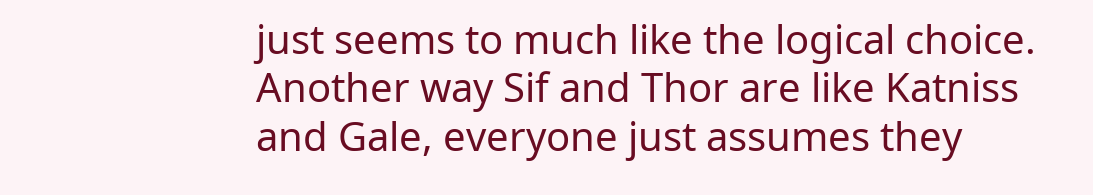just seems to much like the logical choice.  Another way Sif and Thor are like Katniss and Gale, everyone just assumes they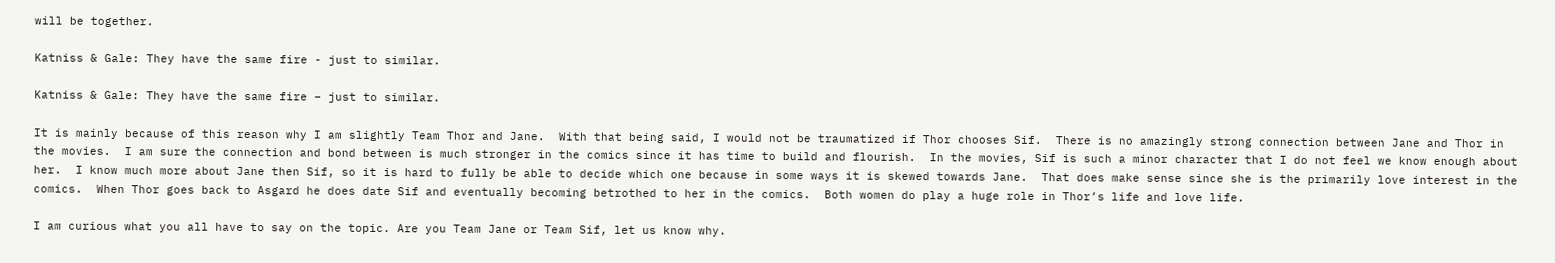will be together.

Katniss & Gale: They have the same fire - just to similar.

Katniss & Gale: They have the same fire – just to similar.

It is mainly because of this reason why I am slightly Team Thor and Jane.  With that being said, I would not be traumatized if Thor chooses Sif.  There is no amazingly strong connection between Jane and Thor in the movies.  I am sure the connection and bond between is much stronger in the comics since it has time to build and flourish.  In the movies, Sif is such a minor character that I do not feel we know enough about her.  I know much more about Jane then Sif, so it is hard to fully be able to decide which one because in some ways it is skewed towards Jane.  That does make sense since she is the primarily love interest in the comics.  When Thor goes back to Asgard he does date Sif and eventually becoming betrothed to her in the comics.  Both women do play a huge role in Thor’s life and love life.

I am curious what you all have to say on the topic. Are you Team Jane or Team Sif, let us know why.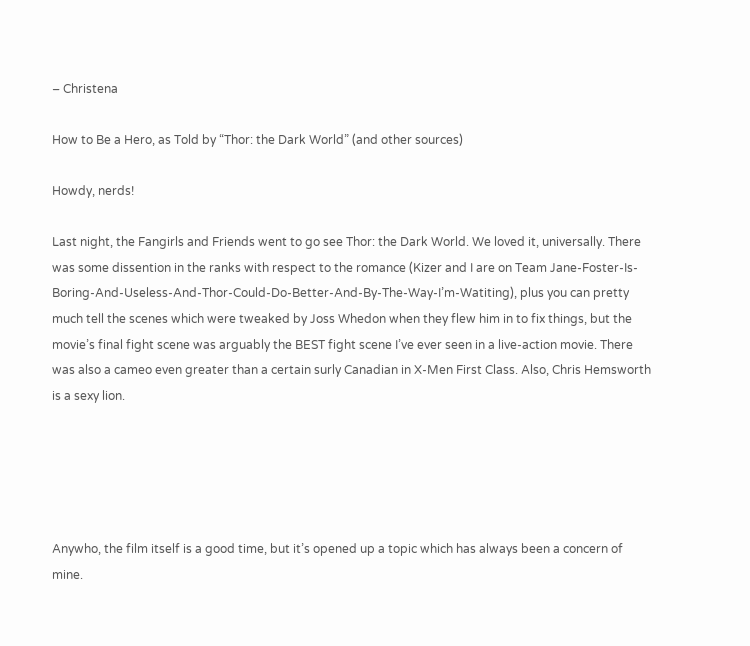– Christena

How to Be a Hero, as Told by “Thor: the Dark World” (and other sources)

Howdy, nerds!

Last night, the Fangirls and Friends went to go see Thor: the Dark World. We loved it, universally. There was some dissention in the ranks with respect to the romance (Kizer and I are on Team Jane-Foster-Is-Boring-And-Useless-And-Thor-Could-Do-Better-And-By-The-Way-I’m-Watiting), plus you can pretty much tell the scenes which were tweaked by Joss Whedon when they flew him in to fix things, but the movie’s final fight scene was arguably the BEST fight scene I’ve ever seen in a live-action movie. There was also a cameo even greater than a certain surly Canadian in X-Men First Class. Also, Chris Hemsworth is a sexy lion.





Anywho, the film itself is a good time, but it’s opened up a topic which has always been a concern of mine.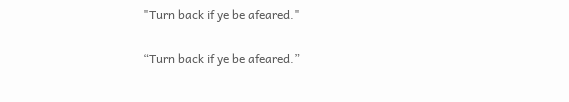"Turn back if ye be afeared."

“Turn back if ye be afeared.”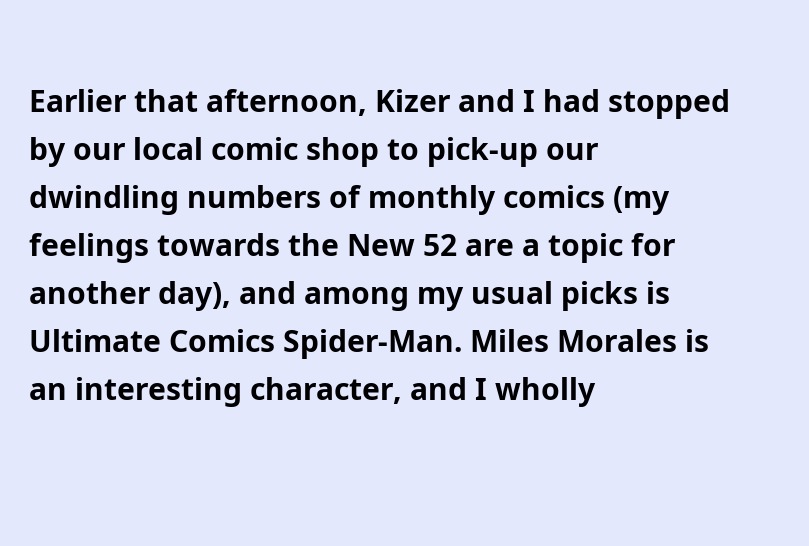Earlier that afternoon, Kizer and I had stopped by our local comic shop to pick-up our dwindling numbers of monthly comics (my feelings towards the New 52 are a topic for another day), and among my usual picks is Ultimate Comics Spider-Man. Miles Morales is an interesting character, and I wholly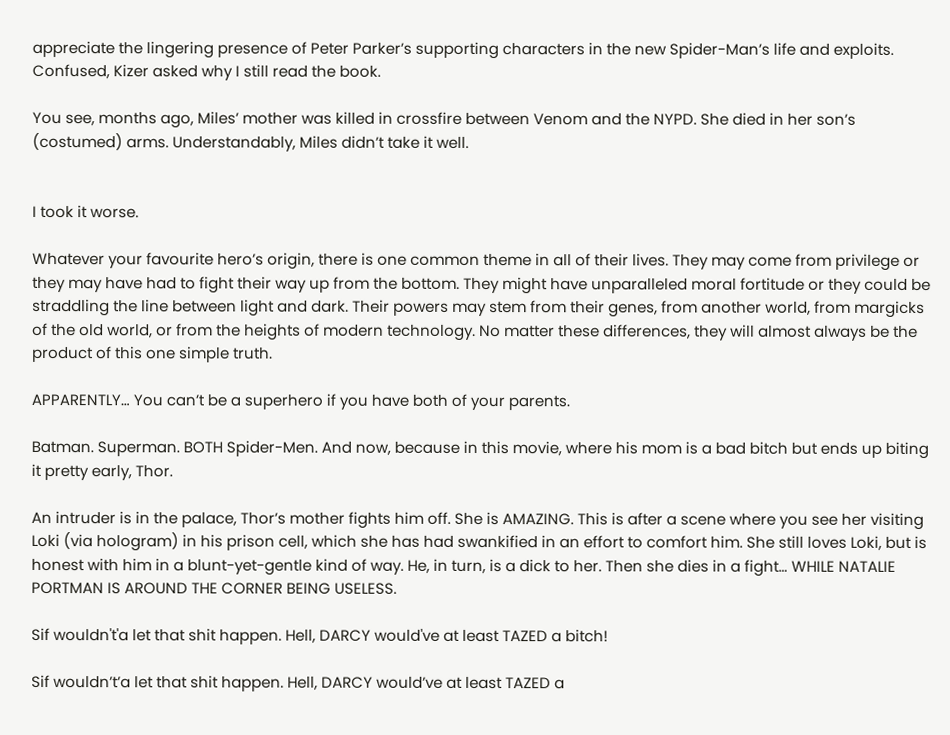appreciate the lingering presence of Peter Parker’s supporting characters in the new Spider-Man’s life and exploits. Confused, Kizer asked why I still read the book.

You see, months ago, Miles’ mother was killed in crossfire between Venom and the NYPD. She died in her son’s (costumed) arms. Understandably, Miles didn’t take it well.


I took it worse.

Whatever your favourite hero’s origin, there is one common theme in all of their lives. They may come from privilege or they may have had to fight their way up from the bottom. They might have unparalleled moral fortitude or they could be straddling the line between light and dark. Their powers may stem from their genes, from another world, from margicks of the old world, or from the heights of modern technology. No matter these differences, they will almost always be the product of this one simple truth.

APPARENTLY… You can’t be a superhero if you have both of your parents.

Batman. Superman. BOTH Spider-Men. And now, because in this movie, where his mom is a bad bitch but ends up biting it pretty early, Thor.

An intruder is in the palace, Thor’s mother fights him off. She is AMAZING. This is after a scene where you see her visiting Loki (via hologram) in his prison cell, which she has had swankified in an effort to comfort him. She still loves Loki, but is honest with him in a blunt-yet-gentle kind of way. He, in turn, is a dick to her. Then she dies in a fight… WHILE NATALIE PORTMAN IS AROUND THE CORNER BEING USELESS.

Sif wouldn't'a let that shit happen. Hell, DARCY would've at least TAZED a bitch!

Sif wouldn’t’a let that shit happen. Hell, DARCY would’ve at least TAZED a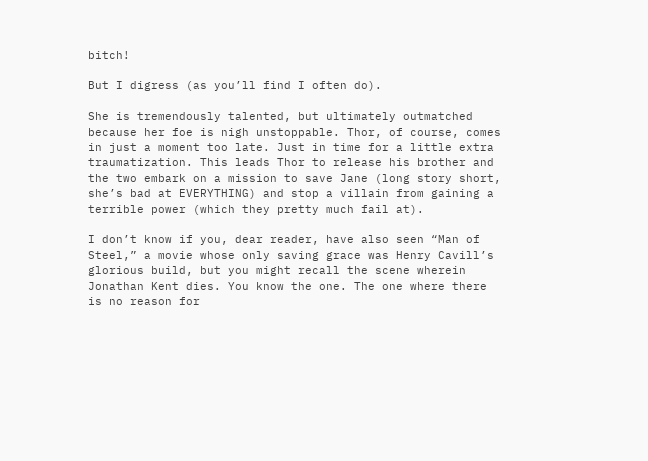bitch!

But I digress (as you’ll find I often do).

She is tremendously talented, but ultimately outmatched because her foe is nigh unstoppable. Thor, of course, comes in just a moment too late. Just in time for a little extra traumatization. This leads Thor to release his brother and the two embark on a mission to save Jane (long story short, she’s bad at EVERYTHING) and stop a villain from gaining a terrible power (which they pretty much fail at).

I don’t know if you, dear reader, have also seen “Man of Steel,” a movie whose only saving grace was Henry Cavill’s glorious build, but you might recall the scene wherein Jonathan Kent dies. You know the one. The one where there is no reason for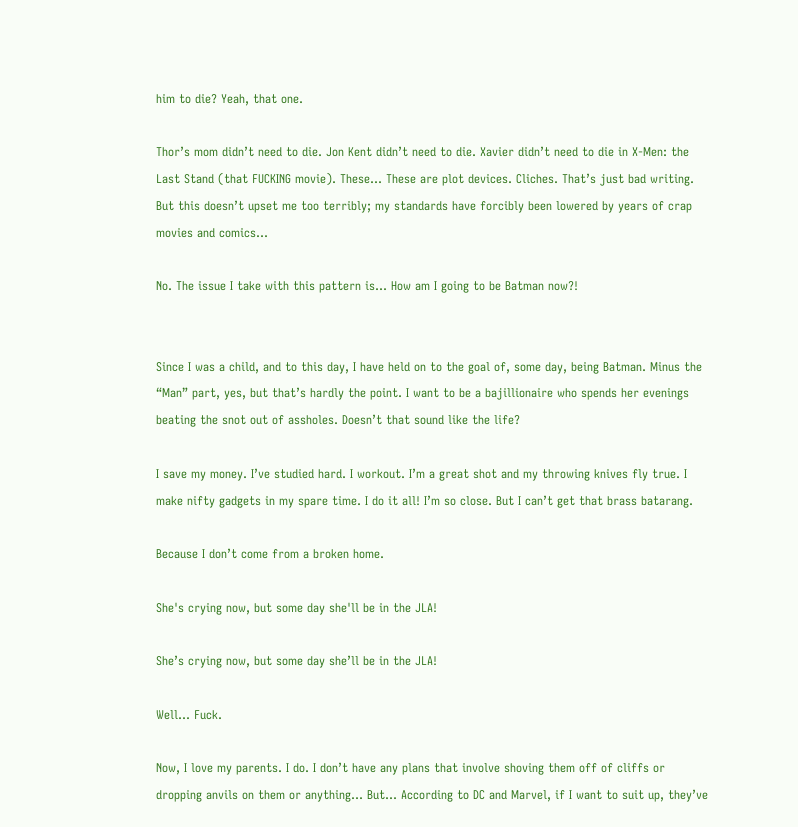him to die? Yeah, that one.

Thor’s mom didn’t need to die. Jon Kent didn’t need to die. Xavier didn’t need to die in X-Men: the Last Stand (that FUCKING movie). These… These are plot devices. Cliches. That’s just bad writing. But this doesn’t upset me too terribly; my standards have forcibly been lowered by years of crap movies and comics…

No. The issue I take with this pattern is… How am I going to be Batman now?!


Since I was a child, and to this day, I have held on to the goal of, some day, being Batman. Minus the “Man” part, yes, but that’s hardly the point. I want to be a bajillionaire who spends her evenings beating the snot out of assholes. Doesn’t that sound like the life?

I save my money. I’ve studied hard. I workout. I’m a great shot and my throwing knives fly true. I make nifty gadgets in my spare time. I do it all! I’m so close. But I can’t get that brass batarang.

Because I don’t come from a broken home.

She's crying now, but some day she'll be in the JLA!

She’s crying now, but some day she’ll be in the JLA!

Well… Fuck.

Now, I love my parents. I do. I don’t have any plans that involve shoving them off of cliffs or dropping anvils on them or anything… But… According to DC and Marvel, if I want to suit up, they’ve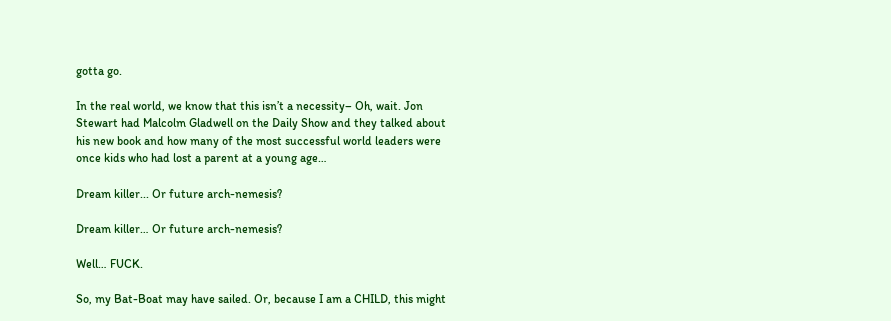gotta go.

In the real world, we know that this isn’t a necessity– Oh, wait. Jon Stewart had Malcolm Gladwell on the Daily Show and they talked about his new book and how many of the most successful world leaders were once kids who had lost a parent at a young age…

Dream killer... Or future arch-nemesis?

Dream killer… Or future arch-nemesis?

Well… FUCK.

So, my Bat-Boat may have sailed. Or, because I am a CHILD, this might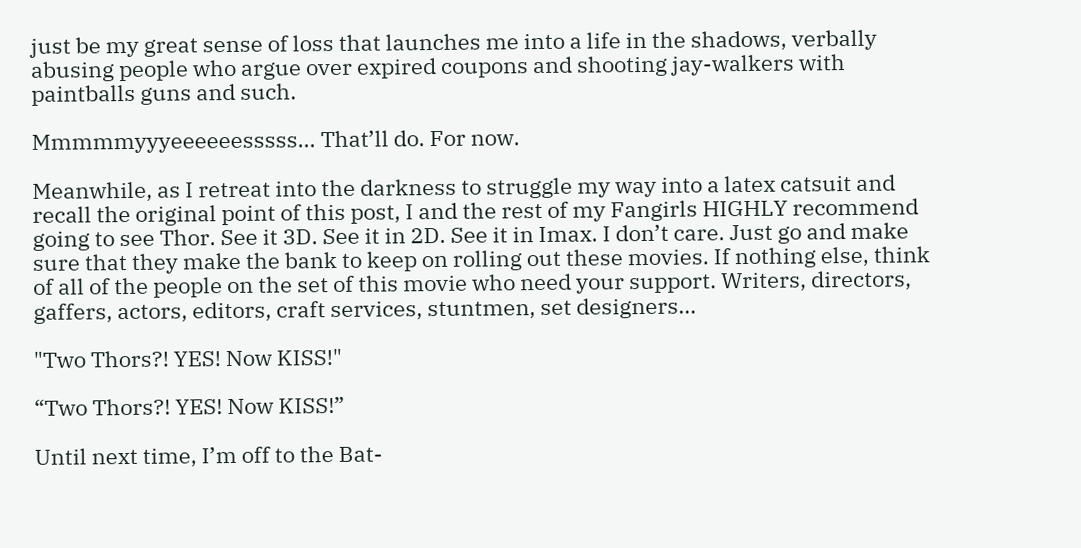just be my great sense of loss that launches me into a life in the shadows, verbally abusing people who argue over expired coupons and shooting jay-walkers with paintballs guns and such.

Mmmmmyyyeeeeeesssss… That’ll do. For now.

Meanwhile, as I retreat into the darkness to struggle my way into a latex catsuit and recall the original point of this post, I and the rest of my Fangirls HIGHLY recommend going to see Thor. See it 3D. See it in 2D. See it in Imax. I don’t care. Just go and make sure that they make the bank to keep on rolling out these movies. If nothing else, think of all of the people on the set of this movie who need your support. Writers, directors, gaffers, actors, editors, craft services, stuntmen, set designers…

"Two Thors?! YES! Now KISS!"

“Two Thors?! YES! Now KISS!”

Until next time, I’m off to the Bat-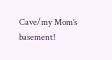Cave/my Mom’s basement!